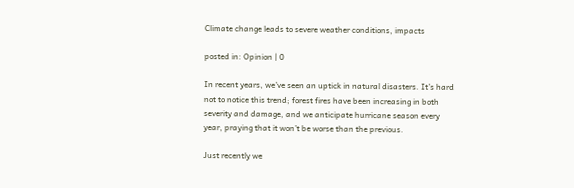Climate change leads to severe weather conditions, impacts

posted in: Opinion | 0

In recent years, we’ve seen an uptick in natural disasters. It’s hard not to notice this trend; forest fires have been increasing in both severity and damage, and we anticipate hurricane season every year, praying that it won’t be worse than the previous.

Just recently we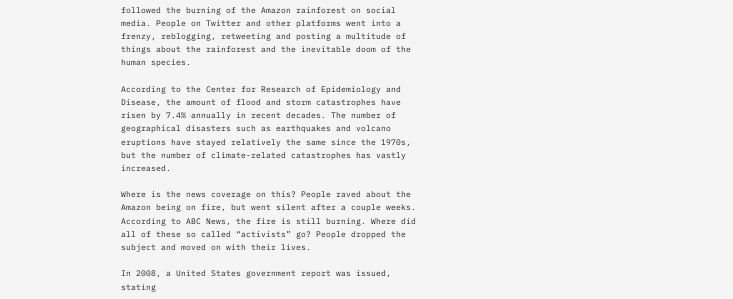followed the burning of the Amazon rainforest on social media. People on Twitter and other platforms went into a frenzy, reblogging, retweeting and posting a multitude of things about the rainforest and the inevitable doom of the human species.

According to the Center for Research of Epidemiology and Disease, the amount of flood and storm catastrophes have risen by 7.4% annually in recent decades. The number of geographical disasters such as earthquakes and volcano eruptions have stayed relatively the same since the 1970s, but the number of climate-related catastrophes has vastly increased.

Where is the news coverage on this? People raved about the Amazon being on fire, but went silent after a couple weeks. According to ABC News, the fire is still burning. Where did all of these so called “activists” go? People dropped the subject and moved on with their lives.

In 2008, a United States government report was issued, stating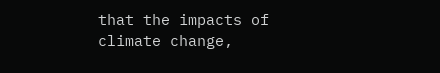that the impacts of climate change,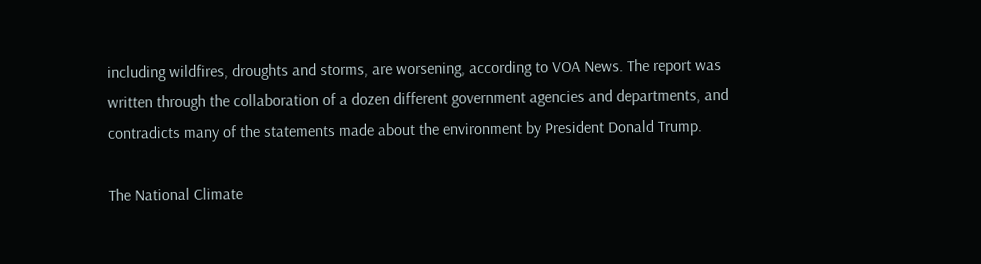including wildfires, droughts and storms, are worsening, according to VOA News. The report was written through the collaboration of a dozen different government agencies and departments, and contradicts many of the statements made about the environment by President Donald Trump.

The National Climate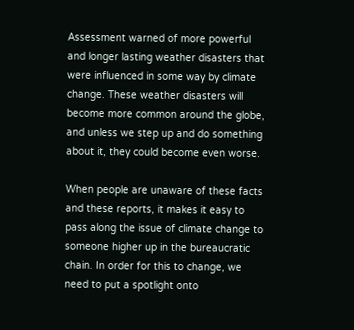Assessment warned of more powerful and longer lasting weather disasters that were influenced in some way by climate change. These weather disasters will become more common around the globe, and unless we step up and do something about it, they could become even worse.

When people are unaware of these facts and these reports, it makes it easy to pass along the issue of climate change to someone higher up in the bureaucratic chain. In order for this to change, we need to put a spotlight onto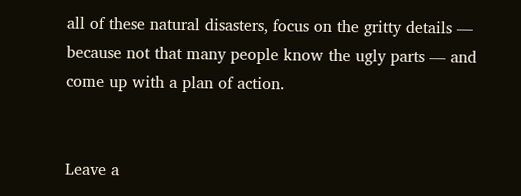all of these natural disasters, focus on the gritty details — because not that many people know the ugly parts — and come up with a plan of action.


Leave a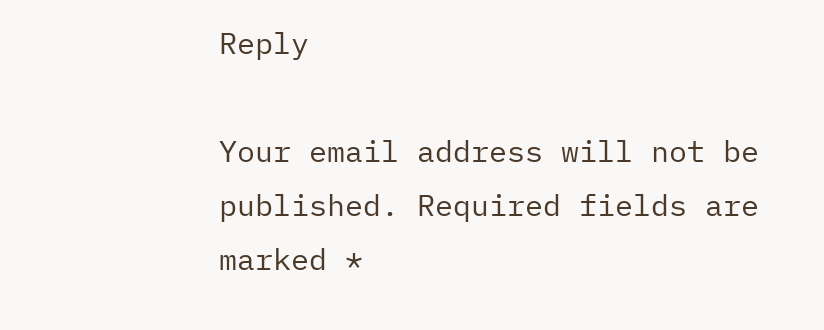Reply

Your email address will not be published. Required fields are marked *